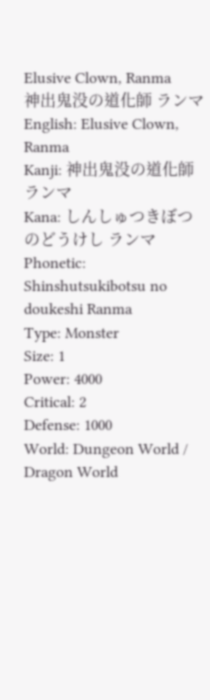Elusive Clown, Ranma
神出鬼没の道化師 ランマ
English: Elusive Clown, Ranma
Kanji: 神出鬼没の道化師 ランマ
Kana: しんしゅつきぼつのどうけし ランマ
Phonetic: Shinshutsukibotsu no doukeshi Ranma
Type: Monster
Size: 1
Power: 4000
Critical: 2
Defense: 1000
World: Dungeon World / Dragon World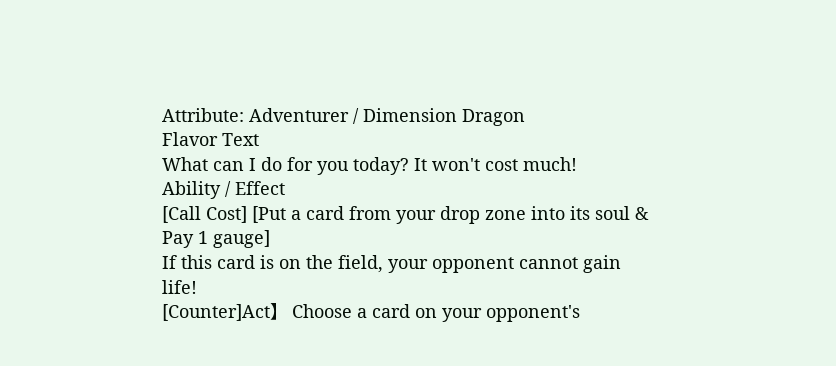Attribute: Adventurer / Dimension Dragon
Flavor Text
What can I do for you today? It won't cost much!
Ability / Effect
[Call Cost] [Put a card from your drop zone into its soul & Pay 1 gauge]
If this card is on the field, your opponent cannot gain life!
[Counter]Act】 Choose a card on your opponent's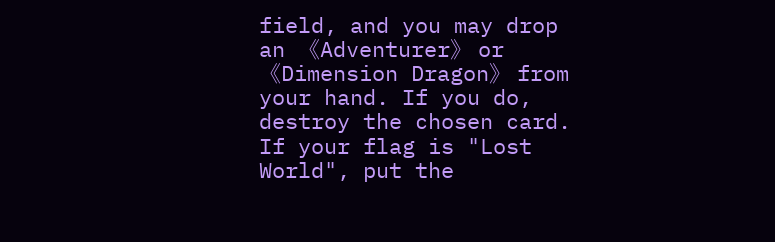field, and you may drop an 《Adventurer》 or 《Dimension Dragon》 from your hand. If you do, destroy the chosen card. If your flag is "Lost World", put the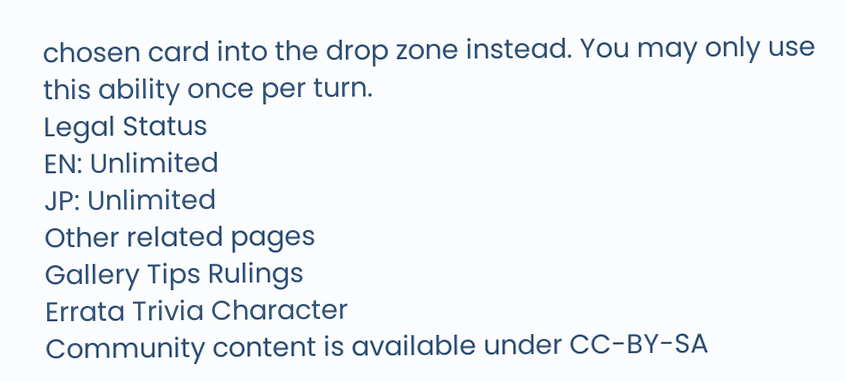chosen card into the drop zone instead. You may only use this ability once per turn.
Legal Status
EN: Unlimited
JP: Unlimited
Other related pages
Gallery Tips Rulings
Errata Trivia Character
Community content is available under CC-BY-SA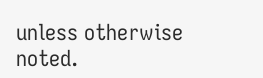unless otherwise noted.